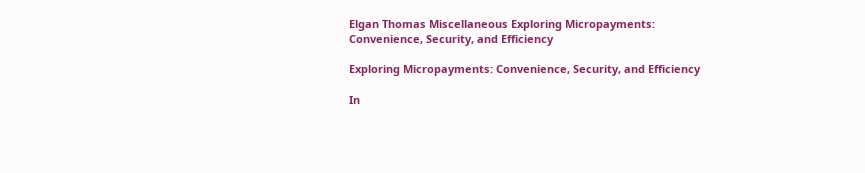Elgan Thomas Miscellaneous Exploring Micropayments: Convenience, Security, and Efficiency

Exploring Micropayments: Convenience, Security, and Efficiency

In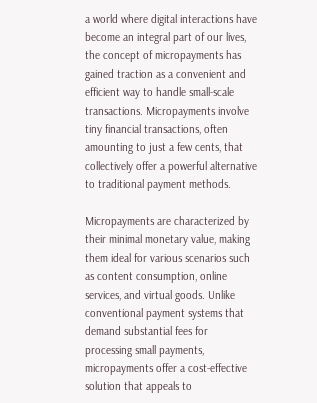a world where digital interactions have become an integral part of our lives, the concept of micropayments has gained traction as a convenient and efficient way to handle small-scale transactions. Micropayments involve tiny financial transactions, often amounting to just a few cents, that collectively offer a powerful alternative to traditional payment methods.

Micropayments are characterized by their minimal monetary value, making them ideal for various scenarios such as content consumption, online services, and virtual goods. Unlike conventional payment systems that demand substantial fees for processing small payments, micropayments offer a cost-effective solution that appeals to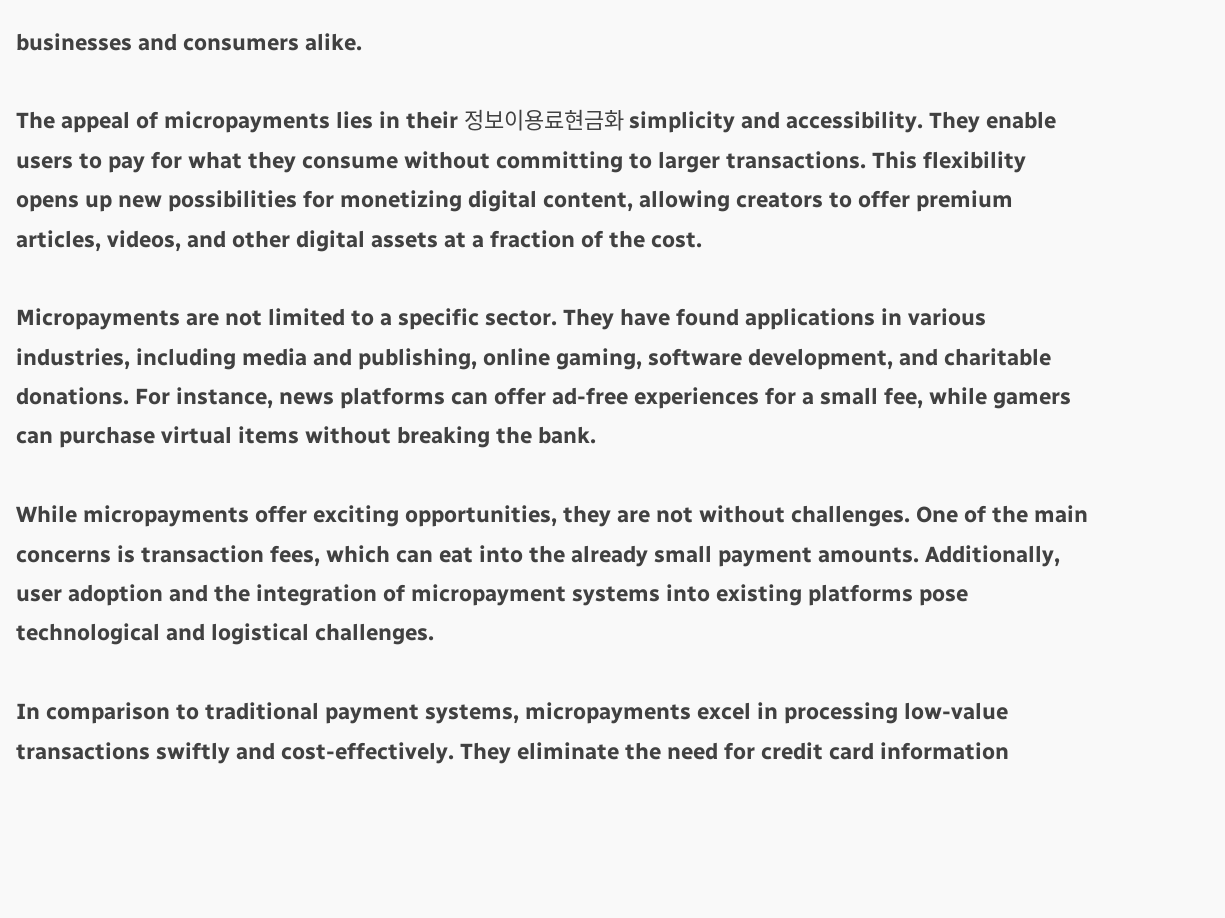businesses and consumers alike.

The appeal of micropayments lies in their 정보이용료현금화 simplicity and accessibility. They enable users to pay for what they consume without committing to larger transactions. This flexibility opens up new possibilities for monetizing digital content, allowing creators to offer premium articles, videos, and other digital assets at a fraction of the cost.

Micropayments are not limited to a specific sector. They have found applications in various industries, including media and publishing, online gaming, software development, and charitable donations. For instance, news platforms can offer ad-free experiences for a small fee, while gamers can purchase virtual items without breaking the bank.

While micropayments offer exciting opportunities, they are not without challenges. One of the main concerns is transaction fees, which can eat into the already small payment amounts. Additionally, user adoption and the integration of micropayment systems into existing platforms pose technological and logistical challenges.

In comparison to traditional payment systems, micropayments excel in processing low-value transactions swiftly and cost-effectively. They eliminate the need for credit card information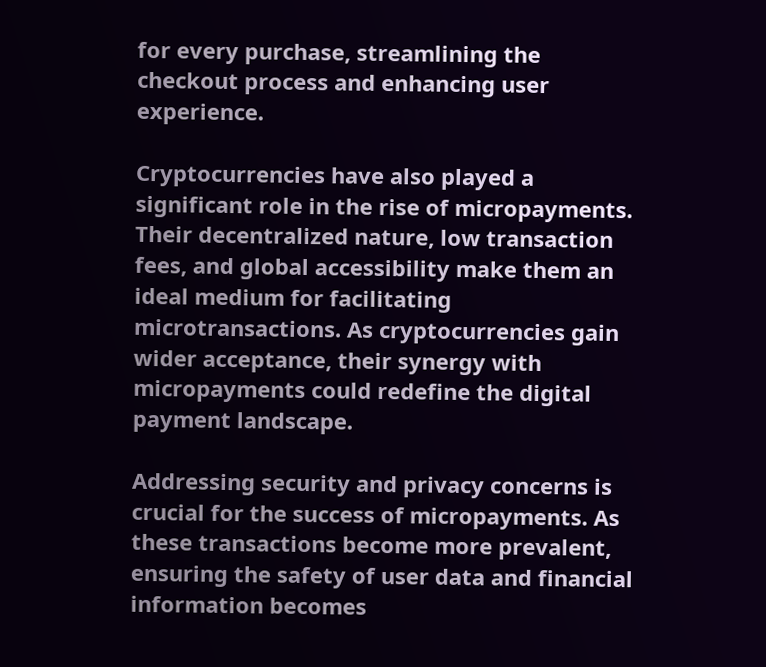for every purchase, streamlining the checkout process and enhancing user experience.

Cryptocurrencies have also played a significant role in the rise of micropayments. Their decentralized nature, low transaction fees, and global accessibility make them an ideal medium for facilitating microtransactions. As cryptocurrencies gain wider acceptance, their synergy with micropayments could redefine the digital payment landscape.

Addressing security and privacy concerns is crucial for the success of micropayments. As these transactions become more prevalent, ensuring the safety of user data and financial information becomes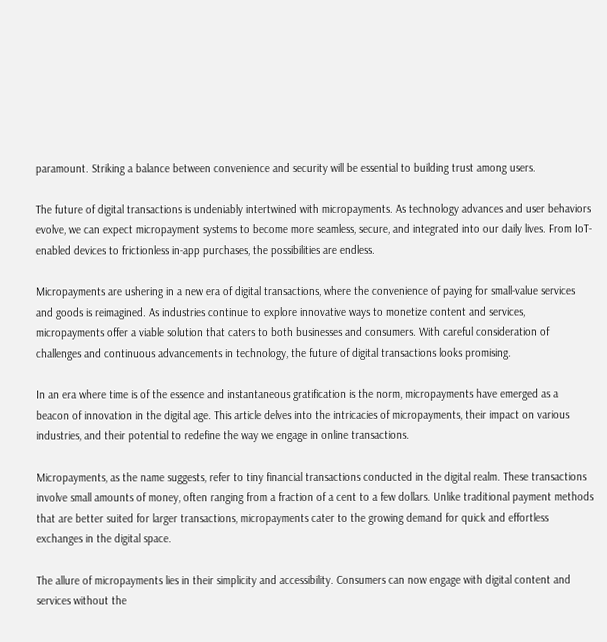paramount. Striking a balance between convenience and security will be essential to building trust among users.

The future of digital transactions is undeniably intertwined with micropayments. As technology advances and user behaviors evolve, we can expect micropayment systems to become more seamless, secure, and integrated into our daily lives. From IoT-enabled devices to frictionless in-app purchases, the possibilities are endless.

Micropayments are ushering in a new era of digital transactions, where the convenience of paying for small-value services and goods is reimagined. As industries continue to explore innovative ways to monetize content and services, micropayments offer a viable solution that caters to both businesses and consumers. With careful consideration of challenges and continuous advancements in technology, the future of digital transactions looks promising.

In an era where time is of the essence and instantaneous gratification is the norm, micropayments have emerged as a beacon of innovation in the digital age. This article delves into the intricacies of micropayments, their impact on various industries, and their potential to redefine the way we engage in online transactions.

Micropayments, as the name suggests, refer to tiny financial transactions conducted in the digital realm. These transactions involve small amounts of money, often ranging from a fraction of a cent to a few dollars. Unlike traditional payment methods that are better suited for larger transactions, micropayments cater to the growing demand for quick and effortless exchanges in the digital space.

The allure of micropayments lies in their simplicity and accessibility. Consumers can now engage with digital content and services without the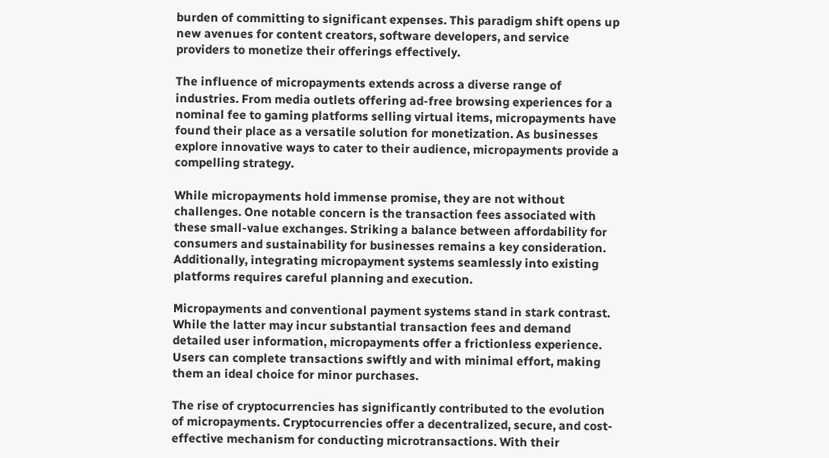burden of committing to significant expenses. This paradigm shift opens up new avenues for content creators, software developers, and service providers to monetize their offerings effectively.

The influence of micropayments extends across a diverse range of industries. From media outlets offering ad-free browsing experiences for a nominal fee to gaming platforms selling virtual items, micropayments have found their place as a versatile solution for monetization. As businesses explore innovative ways to cater to their audience, micropayments provide a compelling strategy.

While micropayments hold immense promise, they are not without challenges. One notable concern is the transaction fees associated with these small-value exchanges. Striking a balance between affordability for consumers and sustainability for businesses remains a key consideration. Additionally, integrating micropayment systems seamlessly into existing platforms requires careful planning and execution.

Micropayments and conventional payment systems stand in stark contrast. While the latter may incur substantial transaction fees and demand detailed user information, micropayments offer a frictionless experience. Users can complete transactions swiftly and with minimal effort, making them an ideal choice for minor purchases.

The rise of cryptocurrencies has significantly contributed to the evolution of micropayments. Cryptocurrencies offer a decentralized, secure, and cost-effective mechanism for conducting microtransactions. With their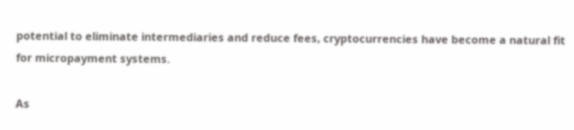potential to eliminate intermediaries and reduce fees, cryptocurrencies have become a natural fit for micropayment systems.

As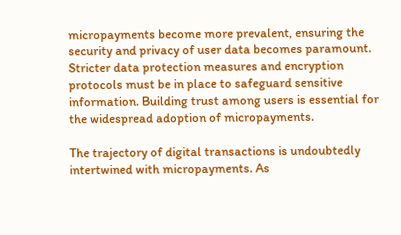micropayments become more prevalent, ensuring the security and privacy of user data becomes paramount. Stricter data protection measures and encryption protocols must be in place to safeguard sensitive information. Building trust among users is essential for the widespread adoption of micropayments.

The trajectory of digital transactions is undoubtedly intertwined with micropayments. As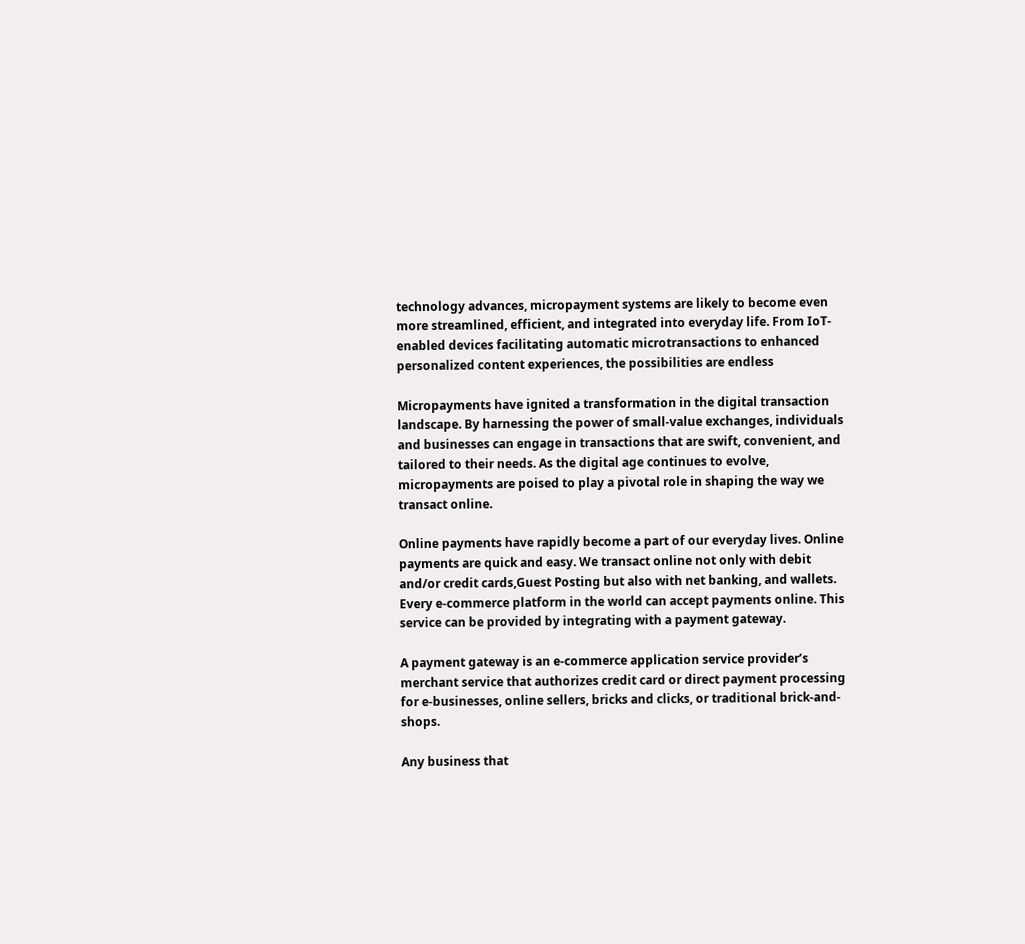technology advances, micropayment systems are likely to become even more streamlined, efficient, and integrated into everyday life. From IoT-enabled devices facilitating automatic microtransactions to enhanced personalized content experiences, the possibilities are endless

Micropayments have ignited a transformation in the digital transaction landscape. By harnessing the power of small-value exchanges, individuals and businesses can engage in transactions that are swift, convenient, and tailored to their needs. As the digital age continues to evolve, micropayments are poised to play a pivotal role in shaping the way we transact online.

Online payments have rapidly become a part of our everyday lives. Online payments are quick and easy. We transact online not only with debit and/or credit cards,Guest Posting but also with net banking, and wallets. Every e-commerce platform in the world can accept payments online. This service can be provided by integrating with a payment gateway.

A payment gateway is an e-commerce application service provider’s merchant service that authorizes credit card or direct payment processing for e-businesses, online sellers, bricks and clicks, or traditional brick-and-shops.

Any business that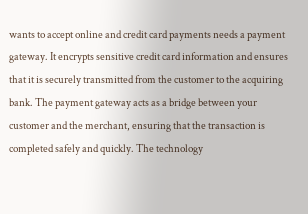wants to accept online and credit card payments needs a payment gateway. It encrypts sensitive credit card information and ensures that it is securely transmitted from the customer to the acquiring bank. The payment gateway acts as a bridge between your customer and the merchant, ensuring that the transaction is completed safely and quickly. The technology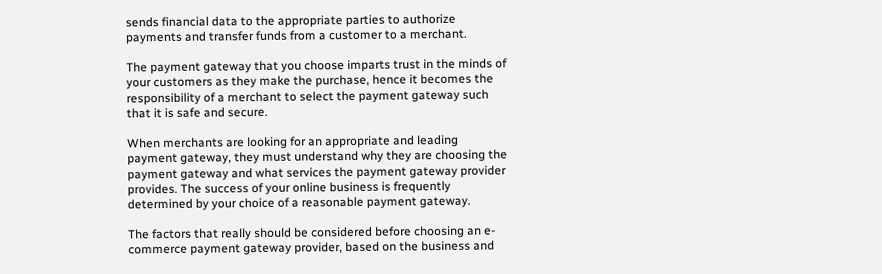sends financial data to the appropriate parties to authorize payments and transfer funds from a customer to a merchant.

The payment gateway that you choose imparts trust in the minds of your customers as they make the purchase, hence it becomes the responsibility of a merchant to select the payment gateway such that it is safe and secure.

When merchants are looking for an appropriate and leading payment gateway, they must understand why they are choosing the payment gateway and what services the payment gateway provider provides. The success of your online business is frequently determined by your choice of a reasonable payment gateway.

The factors that really should be considered before choosing an e-commerce payment gateway provider, based on the business and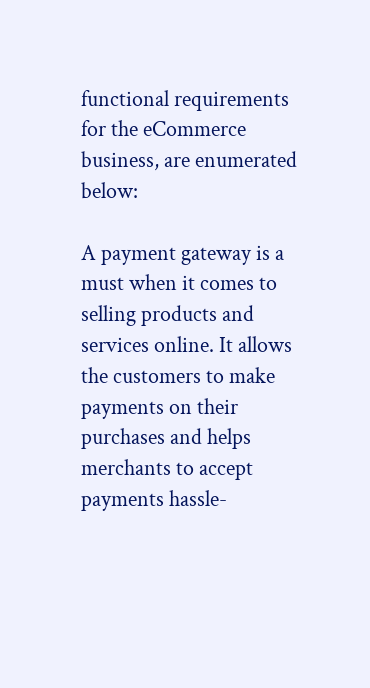functional requirements for the eCommerce business, are enumerated below:

A payment gateway is a must when it comes to selling products and services online. It allows the customers to make payments on their purchases and helps merchants to accept payments hassle-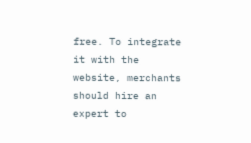free. To integrate it with the website, merchants should hire an expert to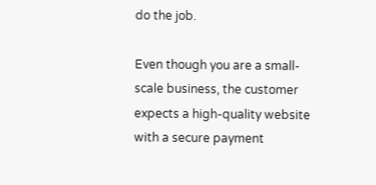do the job.

Even though you are a small-scale business, the customer expects a high-quality website with a secure payment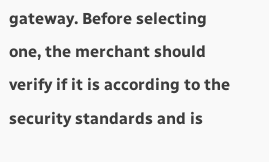gateway. Before selecting one, the merchant should verify if it is according to the security standards and is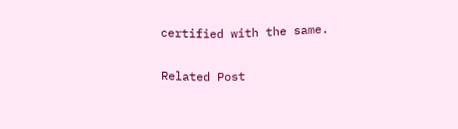certified with the same.

Related Post